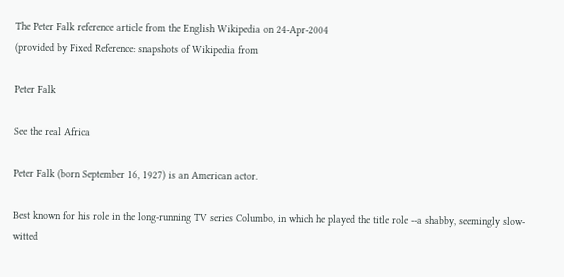The Peter Falk reference article from the English Wikipedia on 24-Apr-2004
(provided by Fixed Reference: snapshots of Wikipedia from

Peter Falk

See the real Africa

Peter Falk (born September 16, 1927) is an American actor.

Best known for his role in the long-running TV series Columbo, in which he played the title role --a shabby, seemingly slow-witted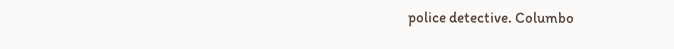police detective. Columbo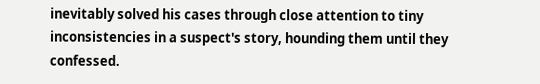inevitably solved his cases through close attention to tiny inconsistencies in a suspect's story, hounding them until they confessed.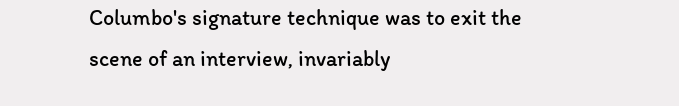Columbo's signature technique was to exit the scene of an interview, invariably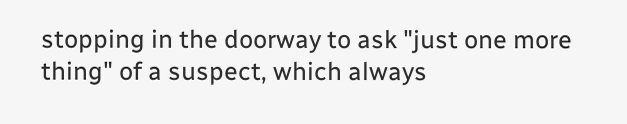stopping in the doorway to ask "just one more thing" of a suspect, which always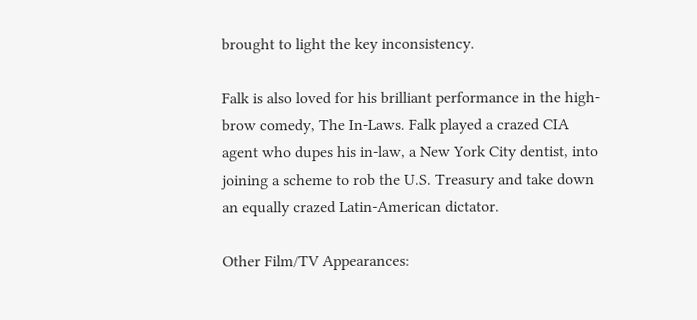brought to light the key inconsistency.

Falk is also loved for his brilliant performance in the high-brow comedy, The In-Laws. Falk played a crazed CIA agent who dupes his in-law, a New York City dentist, into joining a scheme to rob the U.S. Treasury and take down an equally crazed Latin-American dictator.

Other Film/TV Appearances: